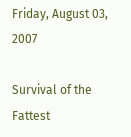Friday, August 03, 2007

Survival of the Fattest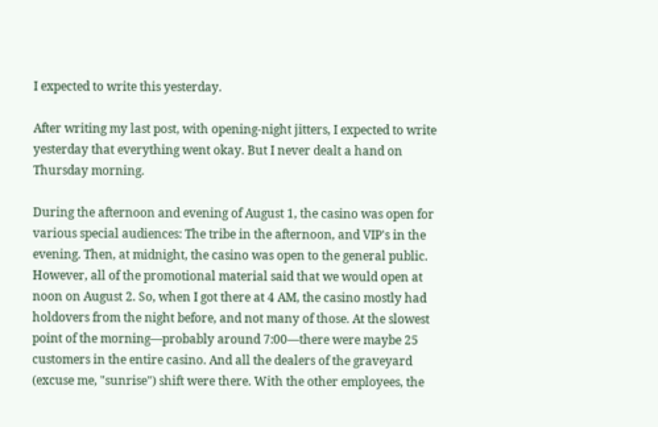I expected to write this yesterday.

After writing my last post, with opening-night jitters, I expected to write yesterday that everything went okay. But I never dealt a hand on Thursday morning.

During the afternoon and evening of August 1, the casino was open for various special audiences: The tribe in the afternoon, and VIP's in the evening. Then, at midnight, the casino was open to the general public. However, all of the promotional material said that we would open at noon on August 2. So, when I got there at 4 AM, the casino mostly had holdovers from the night before, and not many of those. At the slowest point of the morning—probably around 7:00—there were maybe 25 customers in the entire casino. And all the dealers of the graveyard (excuse me, "sunrise") shift were there. With the other employees, the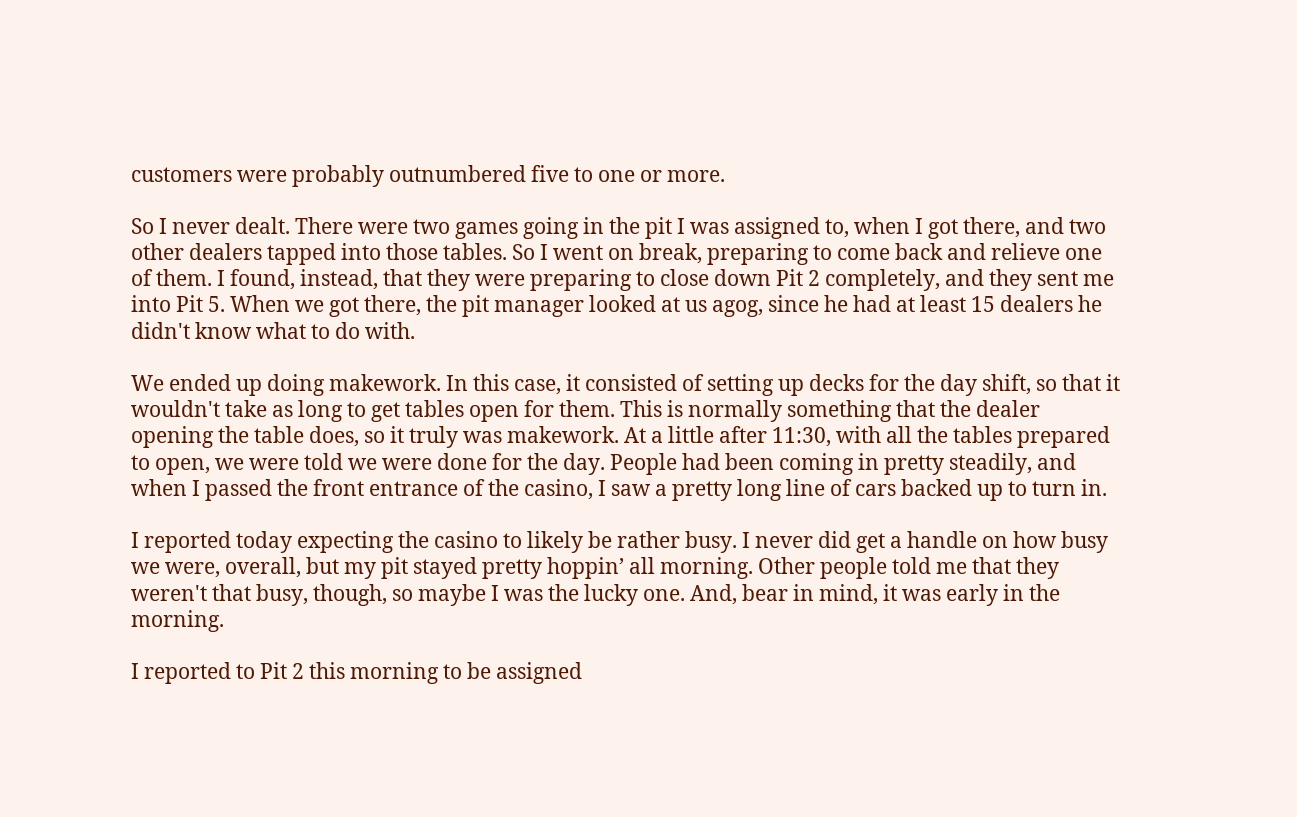customers were probably outnumbered five to one or more.

So I never dealt. There were two games going in the pit I was assigned to, when I got there, and two other dealers tapped into those tables. So I went on break, preparing to come back and relieve one of them. I found, instead, that they were preparing to close down Pit 2 completely, and they sent me into Pit 5. When we got there, the pit manager looked at us agog, since he had at least 15 dealers he didn't know what to do with.

We ended up doing makework. In this case, it consisted of setting up decks for the day shift, so that it wouldn't take as long to get tables open for them. This is normally something that the dealer opening the table does, so it truly was makework. At a little after 11:30, with all the tables prepared to open, we were told we were done for the day. People had been coming in pretty steadily, and when I passed the front entrance of the casino, I saw a pretty long line of cars backed up to turn in.

I reported today expecting the casino to likely be rather busy. I never did get a handle on how busy we were, overall, but my pit stayed pretty hoppin’ all morning. Other people told me that they weren't that busy, though, so maybe I was the lucky one. And, bear in mind, it was early in the morning.

I reported to Pit 2 this morning to be assigned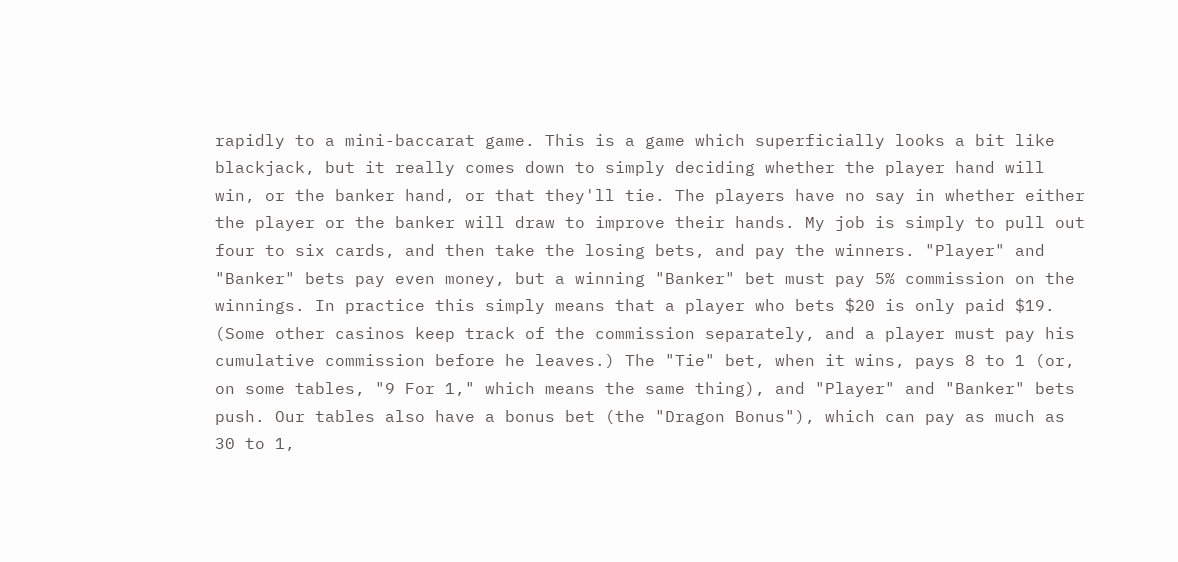rapidly to a mini-baccarat game. This is a game which superficially looks a bit like blackjack, but it really comes down to simply deciding whether the player hand will win, or the banker hand, or that they'll tie. The players have no say in whether either the player or the banker will draw to improve their hands. My job is simply to pull out four to six cards, and then take the losing bets, and pay the winners. "Player" and "Banker" bets pay even money, but a winning "Banker" bet must pay 5% commission on the winnings. In practice this simply means that a player who bets $20 is only paid $19. (Some other casinos keep track of the commission separately, and a player must pay his cumulative commission before he leaves.) The "Tie" bet, when it wins, pays 8 to 1 (or, on some tables, "9 For 1," which means the same thing), and "Player" and "Banker" bets push. Our tables also have a bonus bet (the "Dragon Bonus"), which can pay as much as 30 to 1,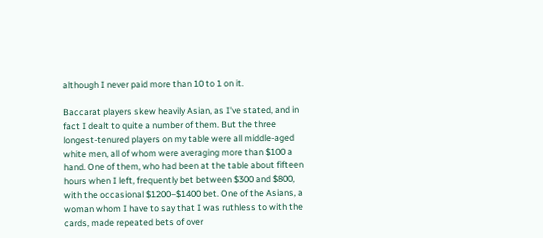although I never paid more than 10 to 1 on it.

Baccarat players skew heavily Asian, as I've stated, and in fact I dealt to quite a number of them. But the three longest-tenured players on my table were all middle-aged white men, all of whom were averaging more than $100 a hand. One of them, who had been at the table about fifteen hours when I left, frequently bet between $300 and $800, with the occasional $1200–$1400 bet. One of the Asians, a woman whom I have to say that I was ruthless to with the cards, made repeated bets of over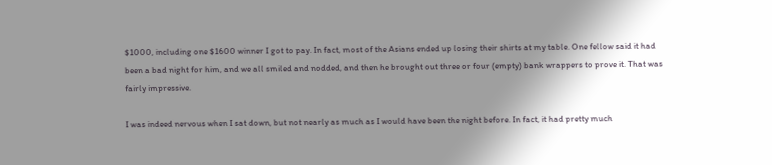$1000, including one $1600 winner I got to pay. In fact, most of the Asians ended up losing their shirts at my table. One fellow said it had been a bad night for him, and we all smiled and nodded, and then he brought out three or four (empty) bank wrappers to prove it. That was fairly impressive.

I was indeed nervous when I sat down, but not nearly as much as I would have been the night before. In fact, it had pretty much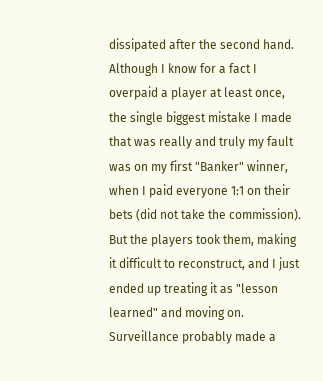dissipated after the second hand. Although I know for a fact I overpaid a player at least once, the single biggest mistake I made that was really and truly my fault was on my first "Banker" winner, when I paid everyone 1:1 on their bets (did not take the commission). But the players took them, making it difficult to reconstruct, and I just ended up treating it as "lesson learned" and moving on. Surveillance probably made a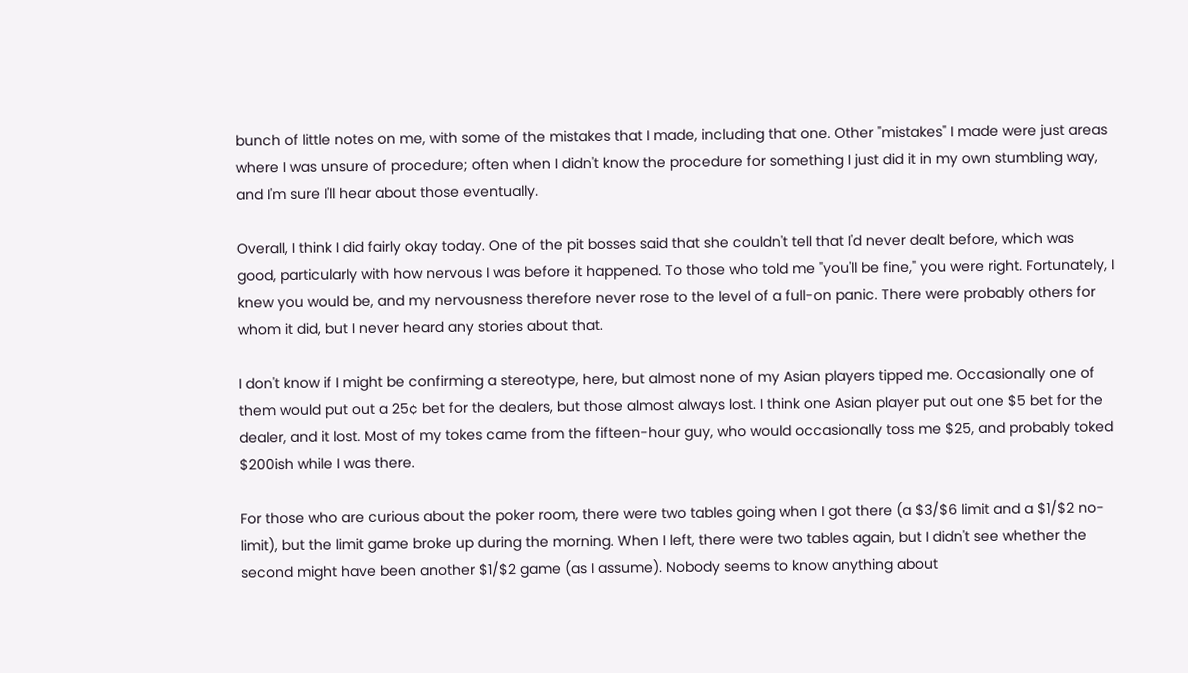bunch of little notes on me, with some of the mistakes that I made, including that one. Other "mistakes" I made were just areas where I was unsure of procedure; often when I didn't know the procedure for something I just did it in my own stumbling way, and I'm sure I'll hear about those eventually.

Overall, I think I did fairly okay today. One of the pit bosses said that she couldn't tell that I'd never dealt before, which was good, particularly with how nervous I was before it happened. To those who told me "you'll be fine," you were right. Fortunately, I knew you would be, and my nervousness therefore never rose to the level of a full-on panic. There were probably others for whom it did, but I never heard any stories about that.

I don't know if I might be confirming a stereotype, here, but almost none of my Asian players tipped me. Occasionally one of them would put out a 25¢ bet for the dealers, but those almost always lost. I think one Asian player put out one $5 bet for the dealer, and it lost. Most of my tokes came from the fifteen-hour guy, who would occasionally toss me $25, and probably toked $200ish while I was there.

For those who are curious about the poker room, there were two tables going when I got there (a $3/$6 limit and a $1/$2 no-limit), but the limit game broke up during the morning. When I left, there were two tables again, but I didn't see whether the second might have been another $1/$2 game (as I assume). Nobody seems to know anything about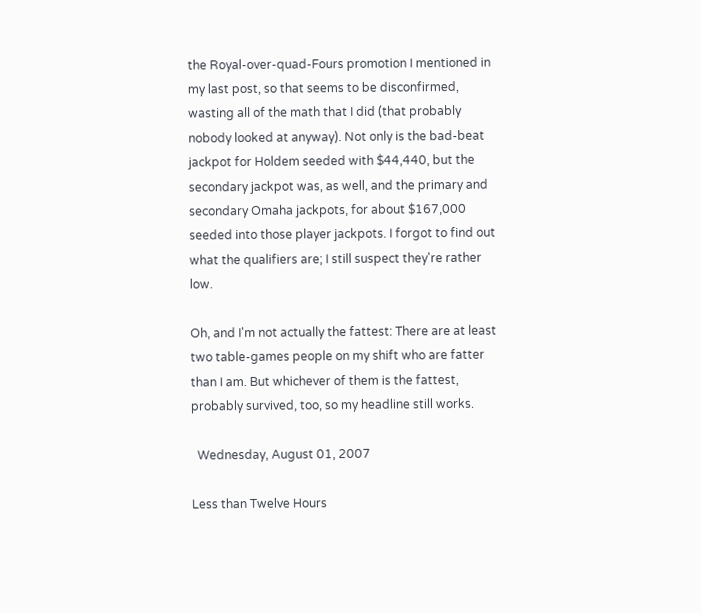the Royal-over-quad-Fours promotion I mentioned in my last post, so that seems to be disconfirmed, wasting all of the math that I did (that probably nobody looked at anyway). Not only is the bad-beat jackpot for Holdem seeded with $44,440, but the secondary jackpot was, as well, and the primary and secondary Omaha jackpots, for about $167,000 seeded into those player jackpots. I forgot to find out what the qualifiers are; I still suspect they're rather low.

Oh, and I'm not actually the fattest: There are at least two table-games people on my shift who are fatter than I am. But whichever of them is the fattest, probably survived, too, so my headline still works.

  Wednesday, August 01, 2007

Less than Twelve Hours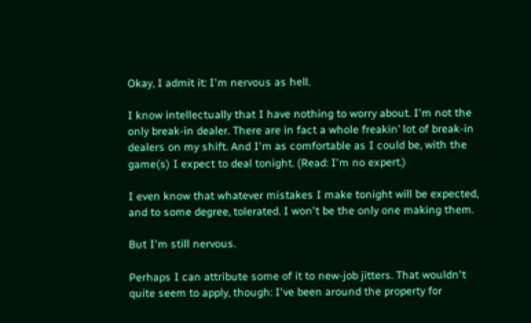Okay, I admit it: I'm nervous as hell.

I know intellectually that I have nothing to worry about. I'm not the only break-in dealer. There are in fact a whole freakin’ lot of break-in dealers on my shift. And I'm as comfortable as I could be, with the game(s) I expect to deal tonight. (Read: I'm no expert.)

I even know that whatever mistakes I make tonight will be expected, and to some degree, tolerated. I won't be the only one making them.

But I'm still nervous.

Perhaps I can attribute some of it to new-job jitters. That wouldn't quite seem to apply, though: I've been around the property for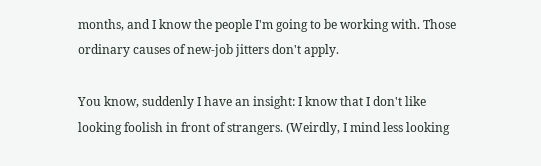months, and I know the people I'm going to be working with. Those ordinary causes of new-job jitters don't apply.

You know, suddenly I have an insight: I know that I don't like looking foolish in front of strangers. (Weirdly, I mind less looking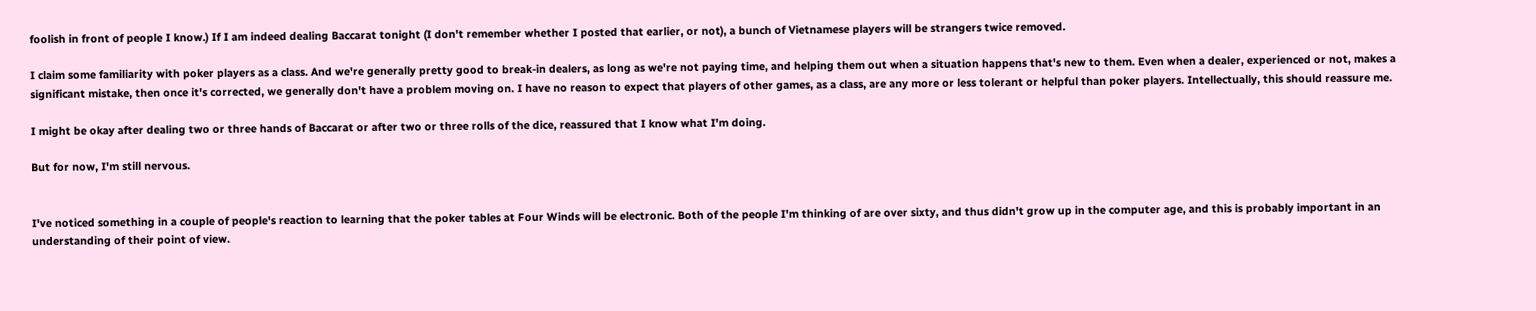foolish in front of people I know.) If I am indeed dealing Baccarat tonight (I don't remember whether I posted that earlier, or not), a bunch of Vietnamese players will be strangers twice removed.

I claim some familiarity with poker players as a class. And we're generally pretty good to break-in dealers, as long as we're not paying time, and helping them out when a situation happens that's new to them. Even when a dealer, experienced or not, makes a significant mistake, then once it's corrected, we generally don't have a problem moving on. I have no reason to expect that players of other games, as a class, are any more or less tolerant or helpful than poker players. Intellectually, this should reassure me.

I might be okay after dealing two or three hands of Baccarat or after two or three rolls of the dice, reassured that I know what I'm doing.

But for now, I'm still nervous.


I've noticed something in a couple of people's reaction to learning that the poker tables at Four Winds will be electronic. Both of the people I'm thinking of are over sixty, and thus didn't grow up in the computer age, and this is probably important in an understanding of their point of view.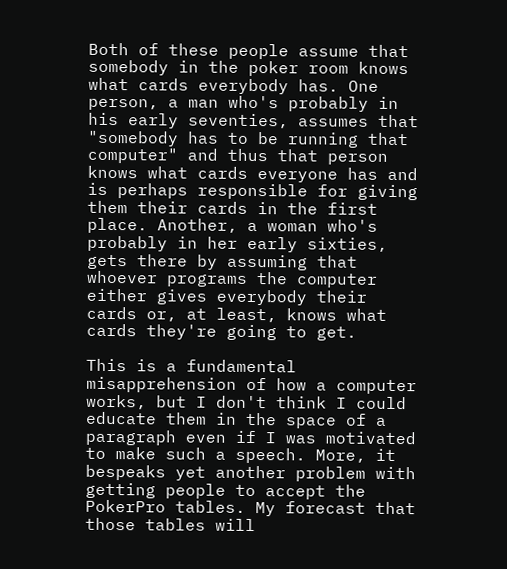Both of these people assume that somebody in the poker room knows what cards everybody has. One person, a man who's probably in his early seventies, assumes that "somebody has to be running that computer" and thus that person knows what cards everyone has and is perhaps responsible for giving them their cards in the first place. Another, a woman who's probably in her early sixties, gets there by assuming that whoever programs the computer either gives everybody their cards or, at least, knows what cards they're going to get.

This is a fundamental misapprehension of how a computer works, but I don't think I could educate them in the space of a paragraph even if I was motivated to make such a speech. More, it bespeaks yet another problem with getting people to accept the PokerPro tables. My forecast that those tables will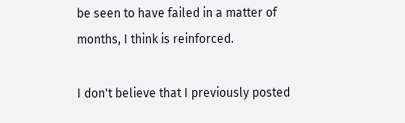be seen to have failed in a matter of months, I think is reinforced.

I don't believe that I previously posted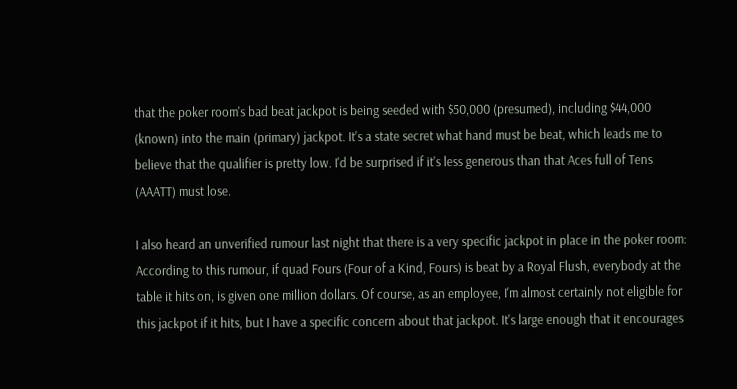that the poker room's bad beat jackpot is being seeded with $50,000 (presumed), including $44,000 (known) into the main (primary) jackpot. It's a state secret what hand must be beat, which leads me to believe that the qualifier is pretty low. I'd be surprised if it's less generous than that Aces full of Tens (AAATT) must lose.

I also heard an unverified rumour last night that there is a very specific jackpot in place in the poker room: According to this rumour, if quad Fours (Four of a Kind, Fours) is beat by a Royal Flush, everybody at the table it hits on, is given one million dollars. Of course, as an employee, I'm almost certainly not eligible for this jackpot if it hits, but I have a specific concern about that jackpot. It's large enough that it encourages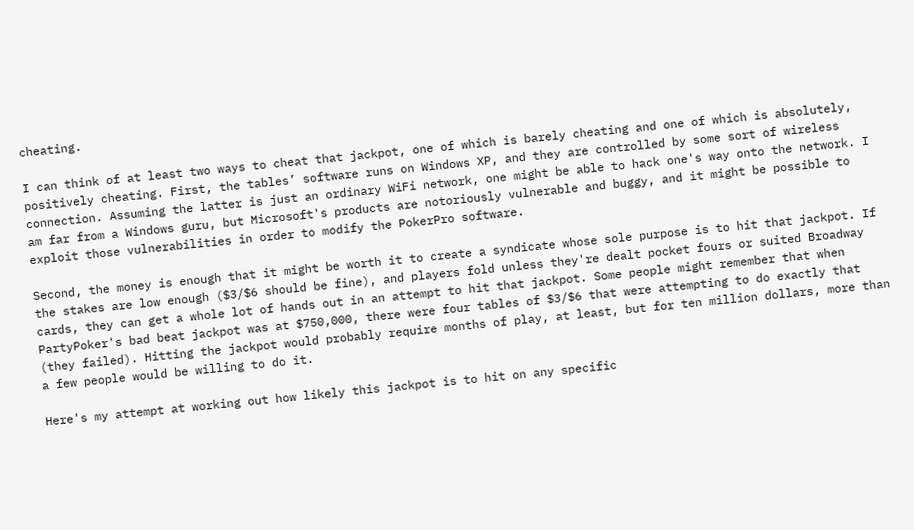cheating.

I can think of at least two ways to cheat that jackpot, one of which is barely cheating and one of which is absolutely, positively cheating. First, the tables’ software runs on Windows XP, and they are controlled by some sort of wireless connection. Assuming the latter is just an ordinary WiFi network, one might be able to hack one's way onto the network. I am far from a Windows guru, but Microsoft's products are notoriously vulnerable and buggy, and it might be possible to exploit those vulnerabilities in order to modify the PokerPro software.

Second, the money is enough that it might be worth it to create a syndicate whose sole purpose is to hit that jackpot. If the stakes are low enough ($3/$6 should be fine), and players fold unless they're dealt pocket fours or suited Broadway cards, they can get a whole lot of hands out in an attempt to hit that jackpot. Some people might remember that when PartyPoker's bad beat jackpot was at $750,000, there were four tables of $3/$6 that were attempting to do exactly that (they failed). Hitting the jackpot would probably require months of play, at least, but for ten million dollars, more than a few people would be willing to do it.

Here's my attempt at working out how likely this jackpot is to hit on any specific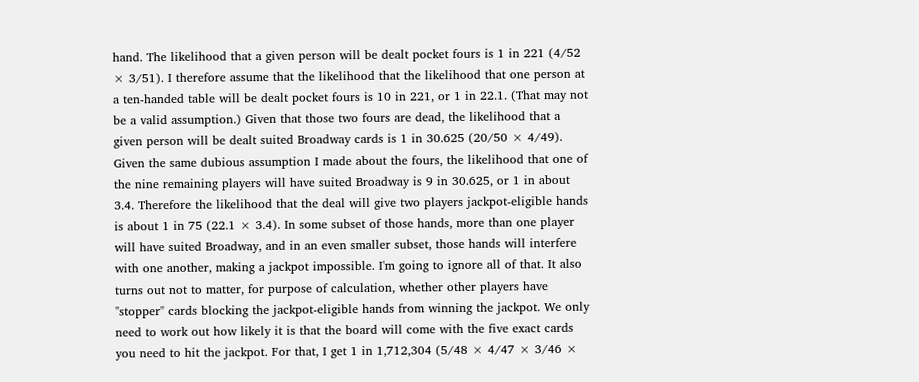hand. The likelihood that a given person will be dealt pocket fours is 1 in 221 (4/52 × 3/51). I therefore assume that the likelihood that the likelihood that one person at a ten-handed table will be dealt pocket fours is 10 in 221, or 1 in 22.1. (That may not be a valid assumption.) Given that those two fours are dead, the likelihood that a given person will be dealt suited Broadway cards is 1 in 30.625 (20/50 × 4/49). Given the same dubious assumption I made about the fours, the likelihood that one of the nine remaining players will have suited Broadway is 9 in 30.625, or 1 in about 3.4. Therefore the likelihood that the deal will give two players jackpot-eligible hands is about 1 in 75 (22.1 × 3.4). In some subset of those hands, more than one player will have suited Broadway, and in an even smaller subset, those hands will interfere with one another, making a jackpot impossible. I'm going to ignore all of that. It also turns out not to matter, for purpose of calculation, whether other players have "stopper" cards blocking the jackpot-eligible hands from winning the jackpot. We only need to work out how likely it is that the board will come with the five exact cards you need to hit the jackpot. For that, I get 1 in 1,712,304 (5/48 × 4/47 × 3/46 ×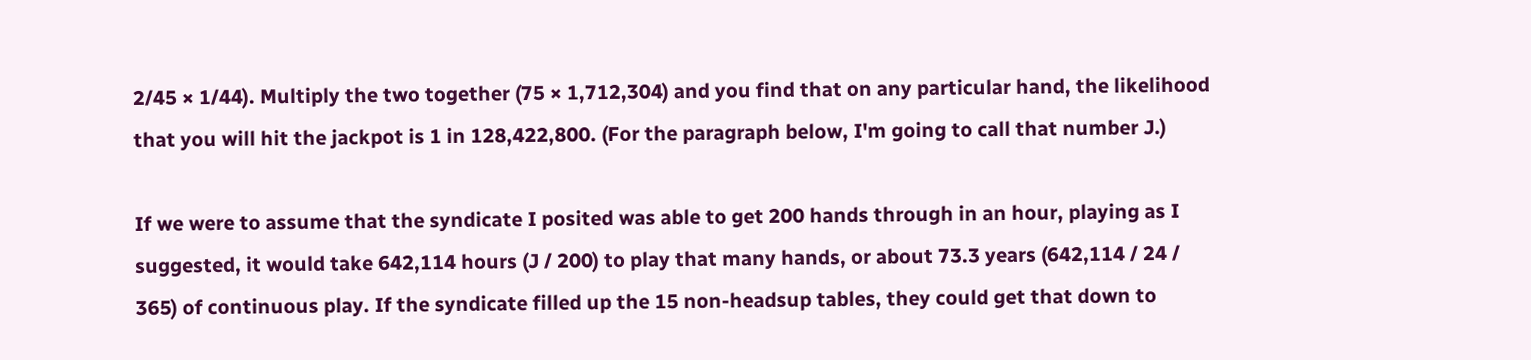2/45 × 1/44). Multiply the two together (75 × 1,712,304) and you find that on any particular hand, the likelihood that you will hit the jackpot is 1 in 128,422,800. (For the paragraph below, I'm going to call that number J.)

If we were to assume that the syndicate I posited was able to get 200 hands through in an hour, playing as I suggested, it would take 642,114 hours (J / 200) to play that many hands, or about 73.3 years (642,114 / 24 / 365) of continuous play. If the syndicate filled up the 15 non-headsup tables, they could get that down to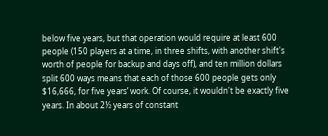below five years, but that operation would require at least 600 people (150 players at a time, in three shifts, with another shift's worth of people for backup and days off), and ten million dollars split 600 ways means that each of those 600 people gets only $16,666, for five years’ work. Of course, it wouldn't be exactly five years. In about 2½ years of constant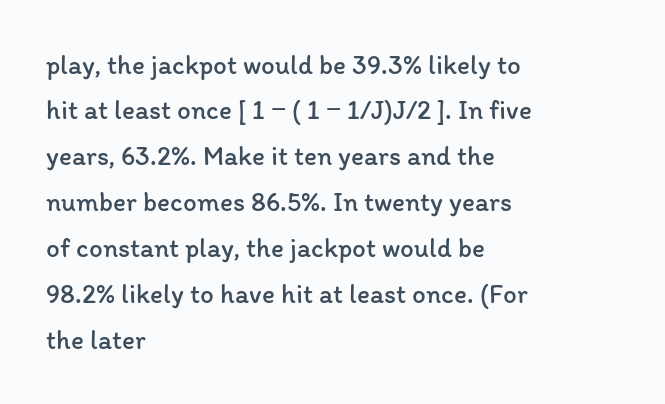play, the jackpot would be 39.3% likely to hit at least once [ 1 − ( 1 − 1/J)J/2 ]. In five years, 63.2%. Make it ten years and the number becomes 86.5%. In twenty years of constant play, the jackpot would be 98.2% likely to have hit at least once. (For the later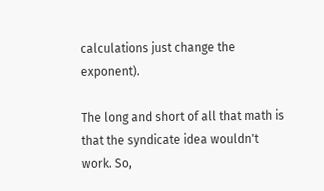calculations just change the exponent).

The long and short of all that math is that the syndicate idea wouldn't work. So,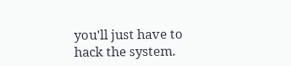you'll just have to hack the system.